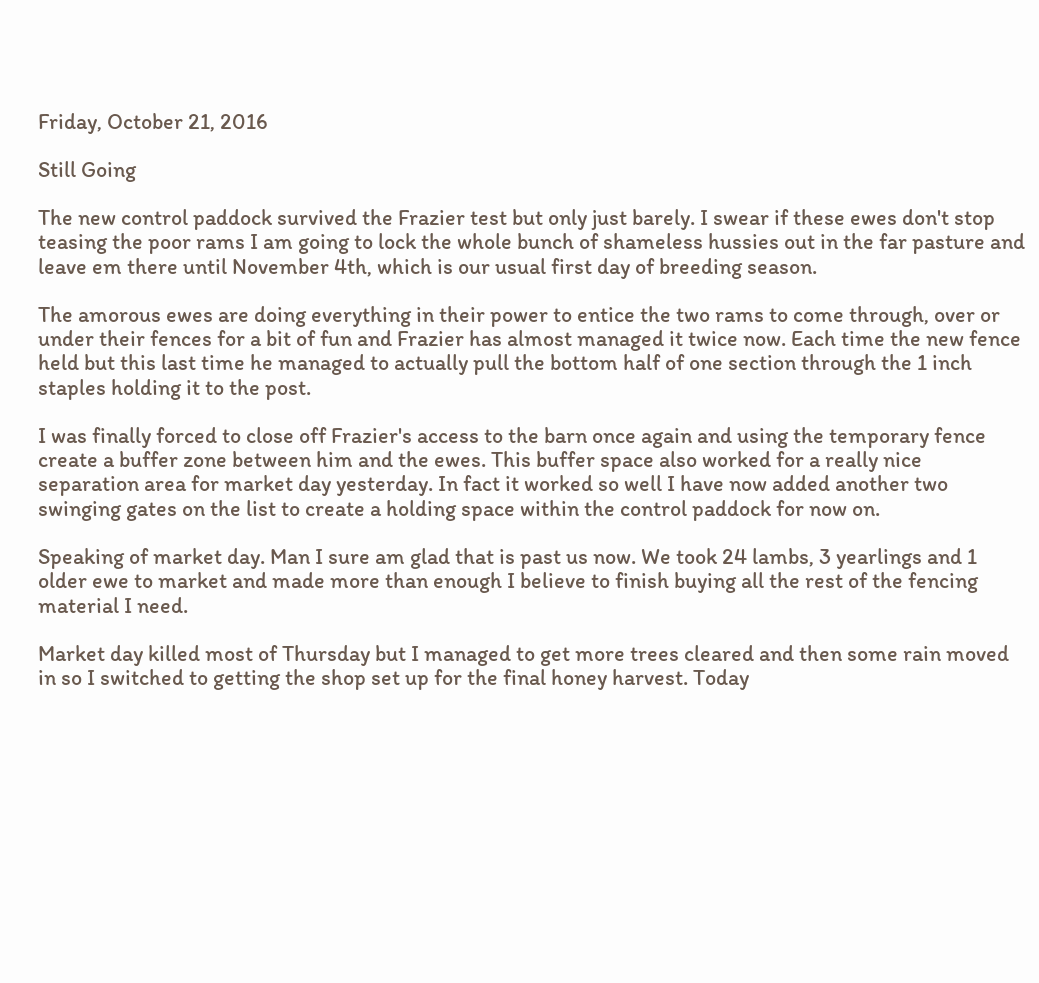Friday, October 21, 2016

Still Going

The new control paddock survived the Frazier test but only just barely. I swear if these ewes don't stop teasing the poor rams I am going to lock the whole bunch of shameless hussies out in the far pasture and leave em there until November 4th, which is our usual first day of breeding season.

The amorous ewes are doing everything in their power to entice the two rams to come through, over or under their fences for a bit of fun and Frazier has almost managed it twice now. Each time the new fence held but this last time he managed to actually pull the bottom half of one section through the 1 inch staples holding it to the post.

I was finally forced to close off Frazier's access to the barn once again and using the temporary fence create a buffer zone between him and the ewes. This buffer space also worked for a really nice separation area for market day yesterday. In fact it worked so well I have now added another two swinging gates on the list to create a holding space within the control paddock for now on.

Speaking of market day. Man I sure am glad that is past us now. We took 24 lambs, 3 yearlings and 1 older ewe to market and made more than enough I believe to finish buying all the rest of the fencing material I need.

Market day killed most of Thursday but I managed to get more trees cleared and then some rain moved in so I switched to getting the shop set up for the final honey harvest. Today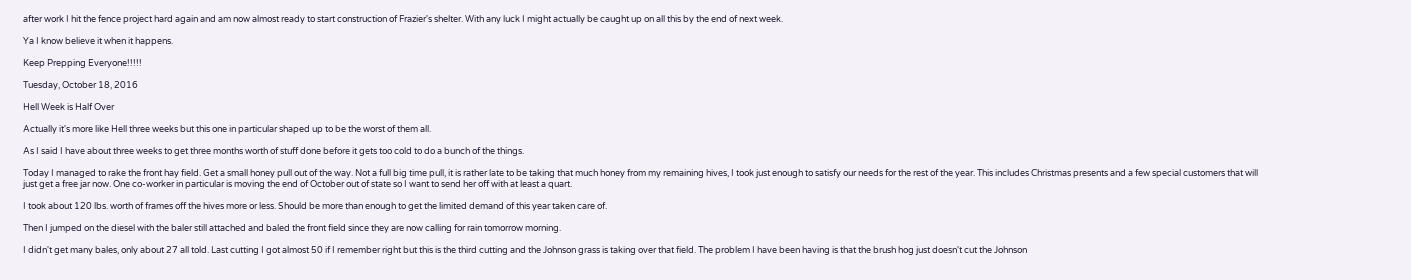after work I hit the fence project hard again and am now almost ready to start construction of Frazier's shelter. With any luck I might actually be caught up on all this by the end of next week.

Ya I know believe it when it happens.

Keep Prepping Everyone!!!!!

Tuesday, October 18, 2016

Hell Week is Half Over

Actually it's more like Hell three weeks but this one in particular shaped up to be the worst of them all.

As I said I have about three weeks to get three months worth of stuff done before it gets too cold to do a bunch of the things.

Today I managed to rake the front hay field. Get a small honey pull out of the way. Not a full big time pull, it is rather late to be taking that much honey from my remaining hives, I took just enough to satisfy our needs for the rest of the year. This includes Christmas presents and a few special customers that will just get a free jar now. One co-worker in particular is moving the end of October out of state so I want to send her off with at least a quart.

I took about 120 lbs. worth of frames off the hives more or less. Should be more than enough to get the limited demand of this year taken care of.

Then I jumped on the diesel with the baler still attached and baled the front field since they are now calling for rain tomorrow morning.

I didn't get many bales, only about 27 all told. Last cutting I got almost 50 if I remember right but this is the third cutting and the Johnson grass is taking over that field. The problem I have been having is that the brush hog just doesn't cut the Johnson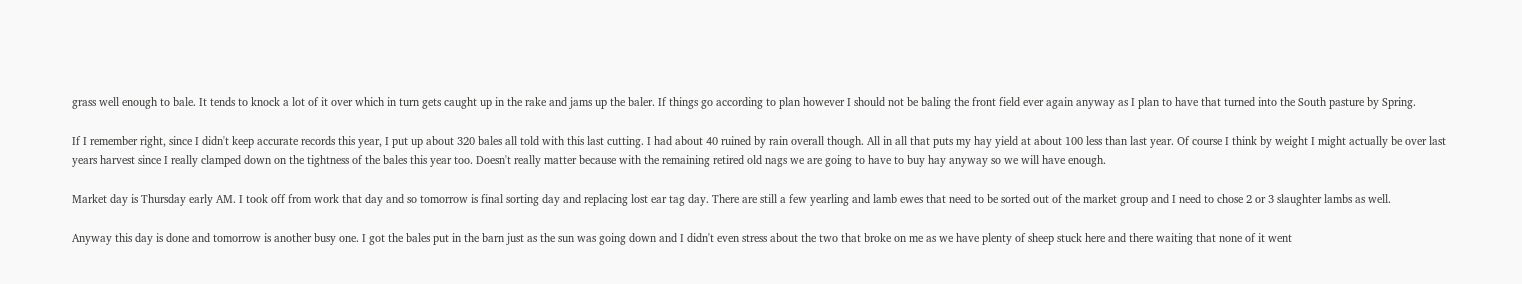grass well enough to bale. It tends to knock a lot of it over which in turn gets caught up in the rake and jams up the baler. If things go according to plan however I should not be baling the front field ever again anyway as I plan to have that turned into the South pasture by Spring.

If I remember right, since I didn't keep accurate records this year, I put up about 320 bales all told with this last cutting. I had about 40 ruined by rain overall though. All in all that puts my hay yield at about 100 less than last year. Of course I think by weight I might actually be over last years harvest since I really clamped down on the tightness of the bales this year too. Doesn't really matter because with the remaining retired old nags we are going to have to buy hay anyway so we will have enough.

Market day is Thursday early AM. I took off from work that day and so tomorrow is final sorting day and replacing lost ear tag day. There are still a few yearling and lamb ewes that need to be sorted out of the market group and I need to chose 2 or 3 slaughter lambs as well.

Anyway this day is done and tomorrow is another busy one. I got the bales put in the barn just as the sun was going down and I didn't even stress about the two that broke on me as we have plenty of sheep stuck here and there waiting that none of it went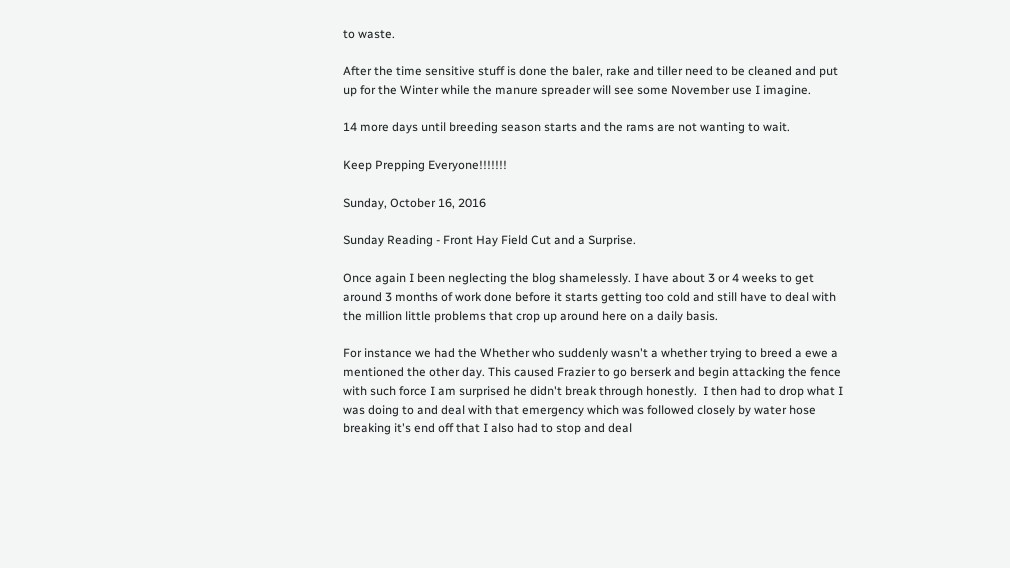to waste.

After the time sensitive stuff is done the baler, rake and tiller need to be cleaned and put up for the Winter while the manure spreader will see some November use I imagine.

14 more days until breeding season starts and the rams are not wanting to wait.

Keep Prepping Everyone!!!!!!!

Sunday, October 16, 2016

Sunday Reading - Front Hay Field Cut and a Surprise.

Once again I been neglecting the blog shamelessly. I have about 3 or 4 weeks to get around 3 months of work done before it starts getting too cold and still have to deal with the million little problems that crop up around here on a daily basis.

For instance we had the Whether who suddenly wasn't a whether trying to breed a ewe a mentioned the other day. This caused Frazier to go berserk and begin attacking the fence with such force I am surprised he didn't break through honestly.  I then had to drop what I was doing to and deal with that emergency which was followed closely by water hose breaking it's end off that I also had to stop and deal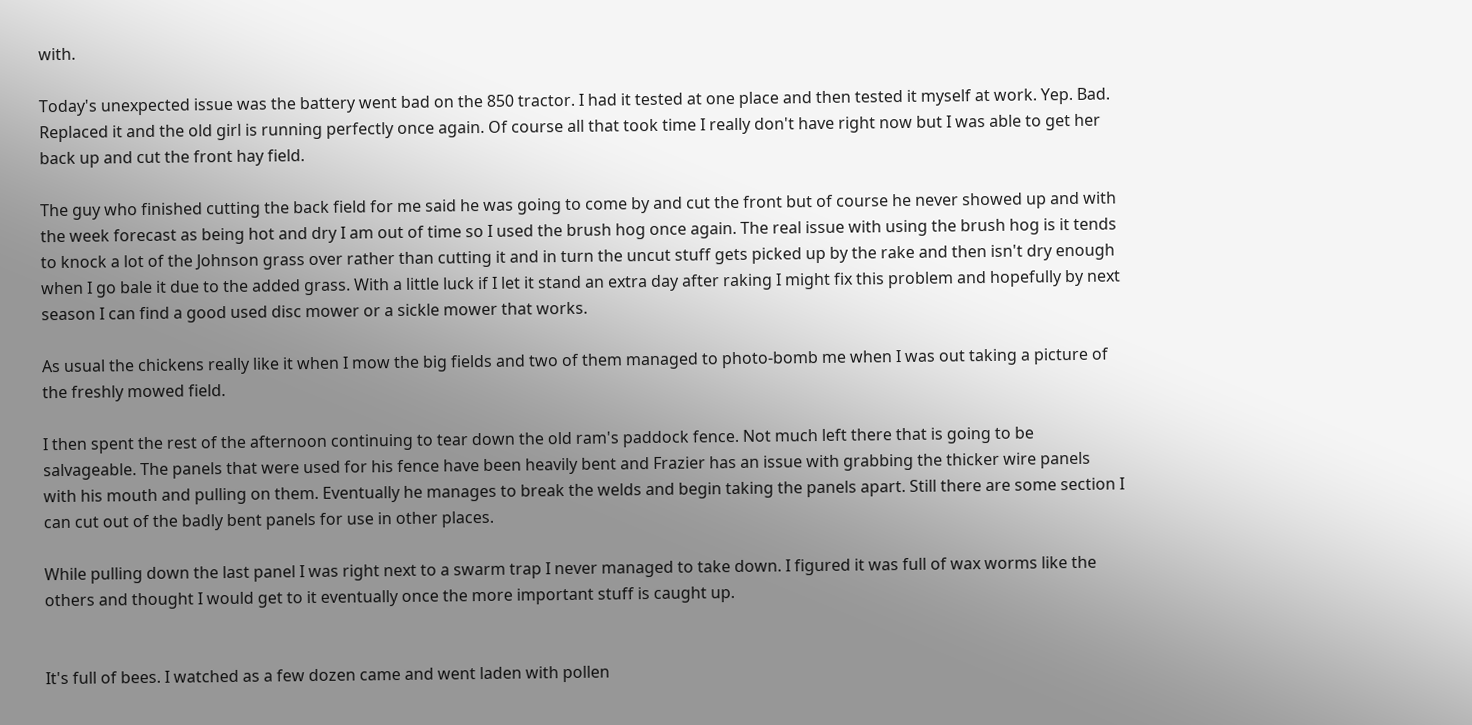with.

Today's unexpected issue was the battery went bad on the 850 tractor. I had it tested at one place and then tested it myself at work. Yep. Bad. Replaced it and the old girl is running perfectly once again. Of course all that took time I really don't have right now but I was able to get her back up and cut the front hay field.

The guy who finished cutting the back field for me said he was going to come by and cut the front but of course he never showed up and with the week forecast as being hot and dry I am out of time so I used the brush hog once again. The real issue with using the brush hog is it tends to knock a lot of the Johnson grass over rather than cutting it and in turn the uncut stuff gets picked up by the rake and then isn't dry enough when I go bale it due to the added grass. With a little luck if I let it stand an extra day after raking I might fix this problem and hopefully by next season I can find a good used disc mower or a sickle mower that works.

As usual the chickens really like it when I mow the big fields and two of them managed to photo-bomb me when I was out taking a picture of the freshly mowed field.

I then spent the rest of the afternoon continuing to tear down the old ram's paddock fence. Not much left there that is going to be salvageable. The panels that were used for his fence have been heavily bent and Frazier has an issue with grabbing the thicker wire panels with his mouth and pulling on them. Eventually he manages to break the welds and begin taking the panels apart. Still there are some section I can cut out of the badly bent panels for use in other places.

While pulling down the last panel I was right next to a swarm trap I never managed to take down. I figured it was full of wax worms like the others and thought I would get to it eventually once the more important stuff is caught up.


It's full of bees. I watched as a few dozen came and went laden with pollen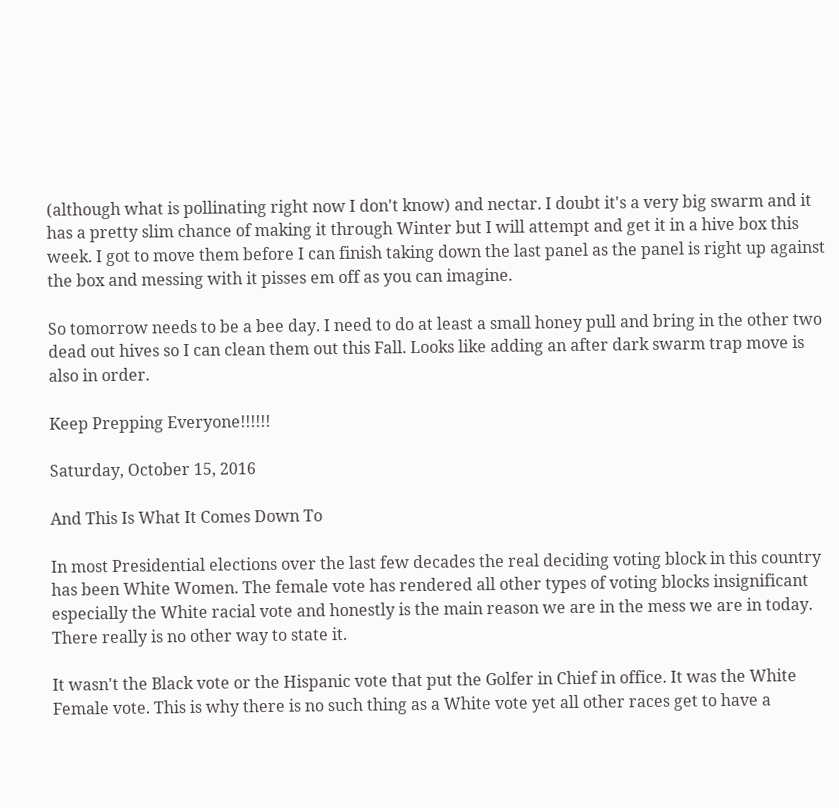(although what is pollinating right now I don't know) and nectar. I doubt it's a very big swarm and it has a pretty slim chance of making it through Winter but I will attempt and get it in a hive box this week. I got to move them before I can finish taking down the last panel as the panel is right up against the box and messing with it pisses em off as you can imagine.

So tomorrow needs to be a bee day. I need to do at least a small honey pull and bring in the other two dead out hives so I can clean them out this Fall. Looks like adding an after dark swarm trap move is also in order.

Keep Prepping Everyone!!!!!!

Saturday, October 15, 2016

And This Is What It Comes Down To

In most Presidential elections over the last few decades the real deciding voting block in this country has been White Women. The female vote has rendered all other types of voting blocks insignificant especially the White racial vote and honestly is the main reason we are in the mess we are in today. There really is no other way to state it.

It wasn't the Black vote or the Hispanic vote that put the Golfer in Chief in office. It was the White Female vote. This is why there is no such thing as a White vote yet all other races get to have a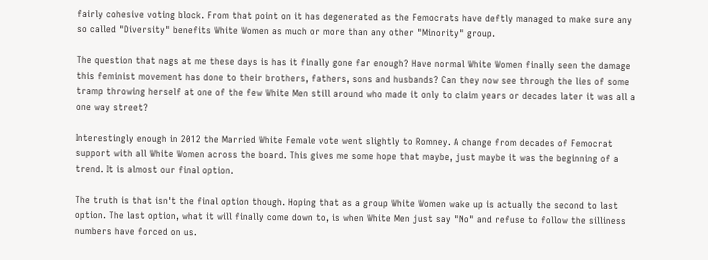fairly cohesive voting block. From that point on it has degenerated as the Femocrats have deftly managed to make sure any so called "Diversity" benefits White Women as much or more than any other "Minority" group.

The question that nags at me these days is has it finally gone far enough? Have normal White Women finally seen the damage this feminist movement has done to their brothers, fathers, sons and husbands? Can they now see through the lies of some tramp throwing herself at one of the few White Men still around who made it only to claim years or decades later it was all a one way street?

Interestingly enough in 2012 the Married White Female vote went slightly to Romney. A change from decades of Femocrat support with all White Women across the board. This gives me some hope that maybe, just maybe it was the beginning of a trend. It is almost our final option.

The truth is that isn't the final option though. Hoping that as a group White Women wake up is actually the second to last option. The last option, what it will finally come down to, is when White Men just say "No" and refuse to follow the silliness numbers have forced on us.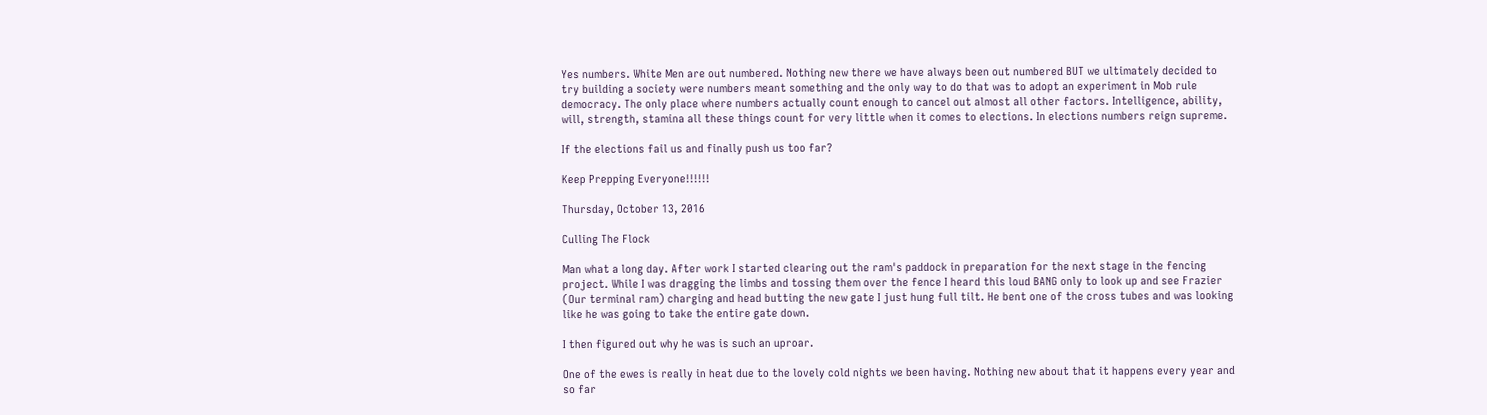Yes numbers. White Men are out numbered. Nothing new there we have always been out numbered BUT we ultimately decided to try building a society were numbers meant something and the only way to do that was to adopt an experiment in Mob rule democracy. The only place where numbers actually count enough to cancel out almost all other factors. Intelligence, ability, will, strength, stamina all these things count for very little when it comes to elections. In elections numbers reign supreme.

If the elections fail us and finally push us too far?

Keep Prepping Everyone!!!!!!

Thursday, October 13, 2016

Culling The Flock

Man what a long day. After work I started clearing out the ram's paddock in preparation for the next stage in the fencing project. While I was dragging the limbs and tossing them over the fence I heard this loud BANG only to look up and see Frazier (Our terminal ram) charging and head butting the new gate I just hung full tilt. He bent one of the cross tubes and was looking like he was going to take the entire gate down.

I then figured out why he was is such an uproar.

One of the ewes is really in heat due to the lovely cold nights we been having. Nothing new about that it happens every year and so far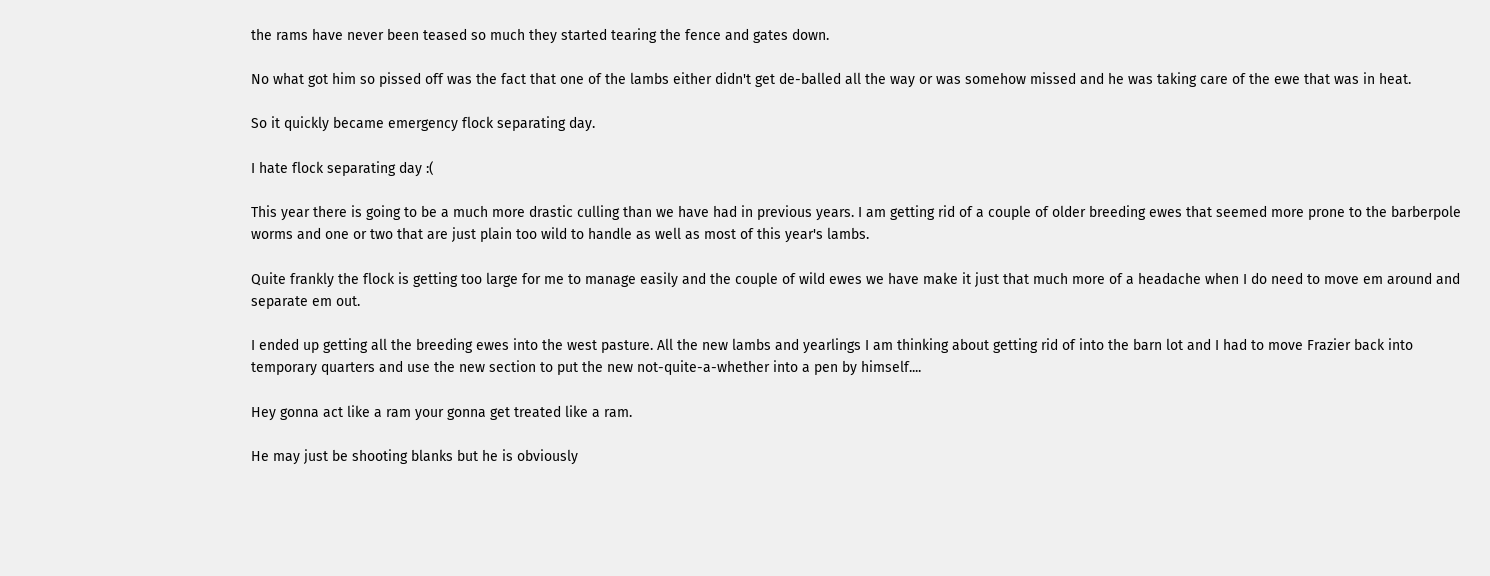the rams have never been teased so much they started tearing the fence and gates down.

No what got him so pissed off was the fact that one of the lambs either didn't get de-balled all the way or was somehow missed and he was taking care of the ewe that was in heat.

So it quickly became emergency flock separating day.

I hate flock separating day :(

This year there is going to be a much more drastic culling than we have had in previous years. I am getting rid of a couple of older breeding ewes that seemed more prone to the barberpole worms and one or two that are just plain too wild to handle as well as most of this year's lambs.

Quite frankly the flock is getting too large for me to manage easily and the couple of wild ewes we have make it just that much more of a headache when I do need to move em around and separate em out.

I ended up getting all the breeding ewes into the west pasture. All the new lambs and yearlings I am thinking about getting rid of into the barn lot and I had to move Frazier back into temporary quarters and use the new section to put the new not-quite-a-whether into a pen by himself....

Hey gonna act like a ram your gonna get treated like a ram.

He may just be shooting blanks but he is obviously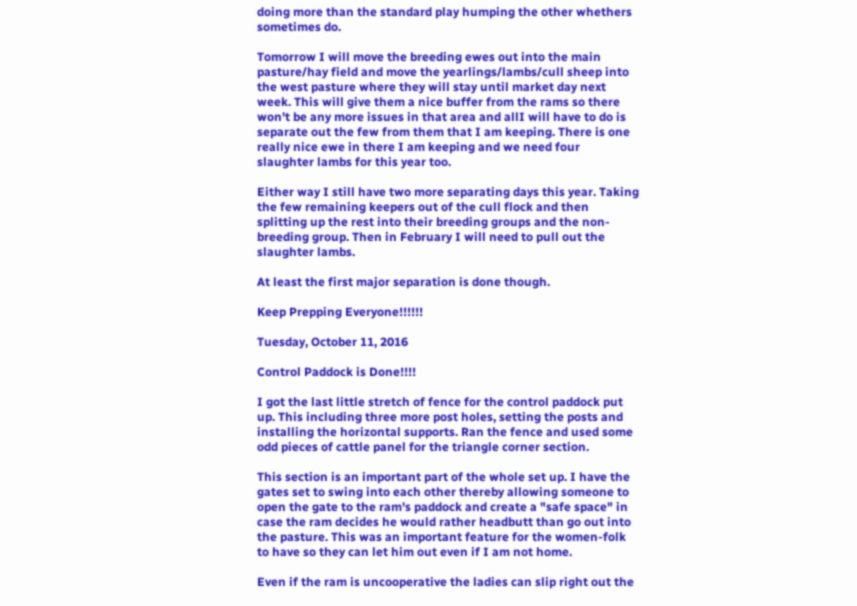doing more than the standard play humping the other whethers sometimes do.

Tomorrow I will move the breeding ewes out into the main pasture/hay field and move the yearlings/lambs/cull sheep into the west pasture where they will stay until market day next week. This will give them a nice buffer from the rams so there won't be any more issues in that area and allI will have to do is separate out the few from them that I am keeping. There is one really nice ewe in there I am keeping and we need four slaughter lambs for this year too.

Either way I still have two more separating days this year. Taking the few remaining keepers out of the cull flock and then splitting up the rest into their breeding groups and the non-breeding group. Then in February I will need to pull out the slaughter lambs.

At least the first major separation is done though.

Keep Prepping Everyone!!!!!!

Tuesday, October 11, 2016

Control Paddock is Done!!!!

I got the last little stretch of fence for the control paddock put up. This including three more post holes, setting the posts and installing the horizontal supports. Ran the fence and used some odd pieces of cattle panel for the triangle corner section.

This section is an important part of the whole set up. I have the gates set to swing into each other thereby allowing someone to open the gate to the ram's paddock and create a "safe space" in case the ram decides he would rather headbutt than go out into the pasture. This was an important feature for the women-folk to have so they can let him out even if I am not home.

Even if the ram is uncooperative the ladies can slip right out the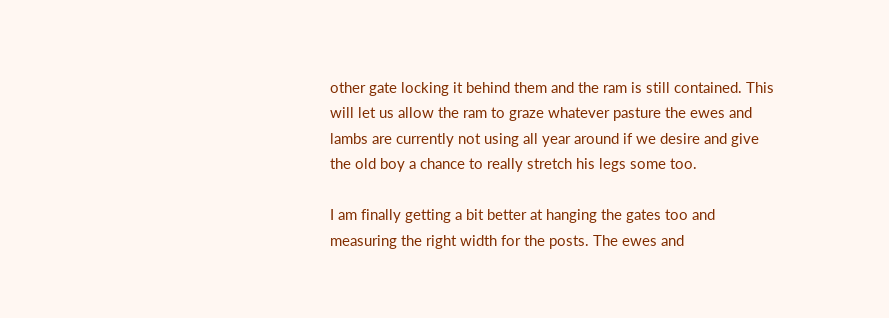other gate locking it behind them and the ram is still contained. This will let us allow the ram to graze whatever pasture the ewes and lambs are currently not using all year around if we desire and give the old boy a chance to really stretch his legs some too.

I am finally getting a bit better at hanging the gates too and measuring the right width for the posts. The ewes and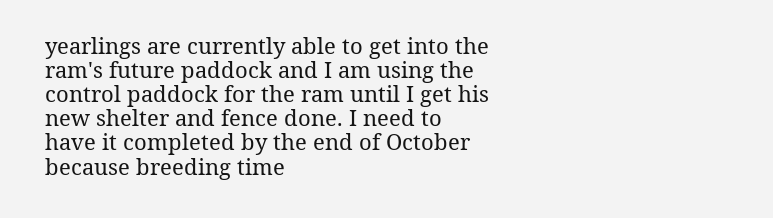yearlings are currently able to get into the ram's future paddock and I am using the control paddock for the ram until I get his new shelter and fence done. I need to have it completed by the end of October because breeding time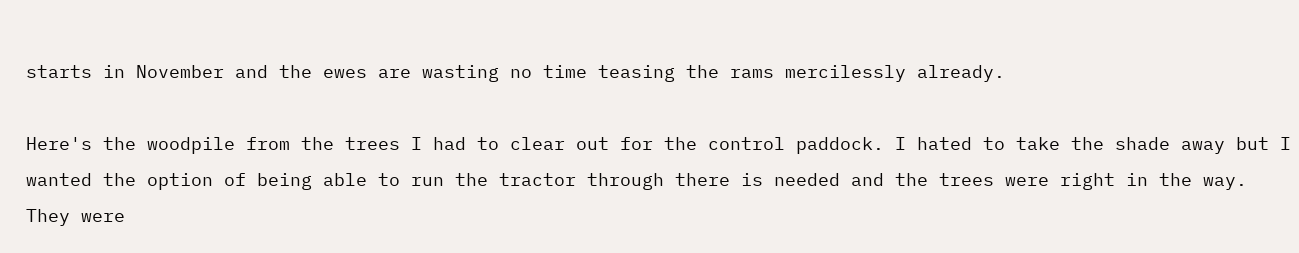starts in November and the ewes are wasting no time teasing the rams mercilessly already.

Here's the woodpile from the trees I had to clear out for the control paddock. I hated to take the shade away but I wanted the option of being able to run the tractor through there is needed and the trees were right in the way. They were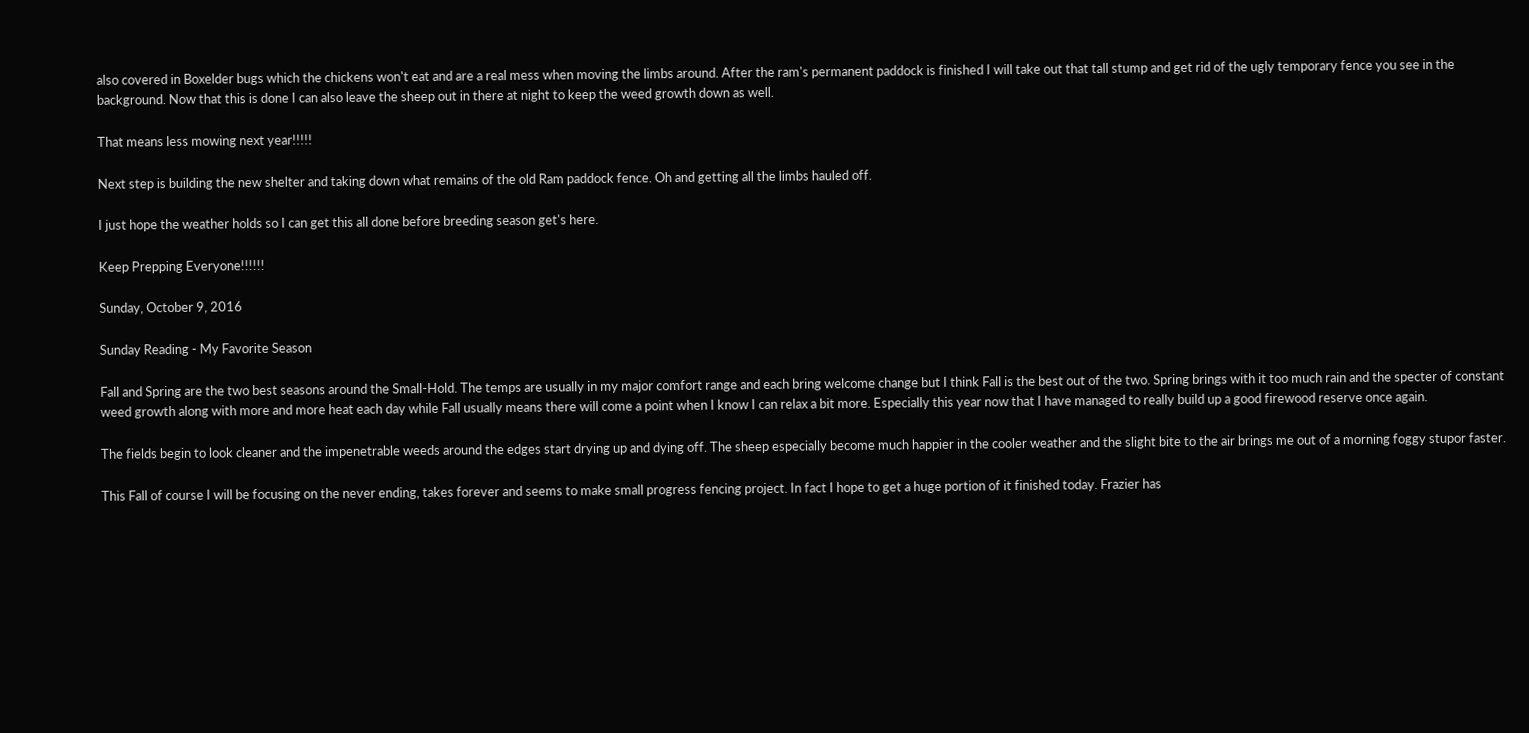also covered in Boxelder bugs which the chickens won't eat and are a real mess when moving the limbs around. After the ram's permanent paddock is finished I will take out that tall stump and get rid of the ugly temporary fence you see in the background. Now that this is done I can also leave the sheep out in there at night to keep the weed growth down as well.

That means less mowing next year!!!!!

Next step is building the new shelter and taking down what remains of the old Ram paddock fence. Oh and getting all the limbs hauled off.

I just hope the weather holds so I can get this all done before breeding season get's here.

Keep Prepping Everyone!!!!!!

Sunday, October 9, 2016

Sunday Reading - My Favorite Season

Fall and Spring are the two best seasons around the Small-Hold. The temps are usually in my major comfort range and each bring welcome change but I think Fall is the best out of the two. Spring brings with it too much rain and the specter of constant weed growth along with more and more heat each day while Fall usually means there will come a point when I know I can relax a bit more. Especially this year now that I have managed to really build up a good firewood reserve once again.

The fields begin to look cleaner and the impenetrable weeds around the edges start drying up and dying off. The sheep especially become much happier in the cooler weather and the slight bite to the air brings me out of a morning foggy stupor faster.

This Fall of course I will be focusing on the never ending, takes forever and seems to make small progress fencing project. In fact I hope to get a huge portion of it finished today. Frazier has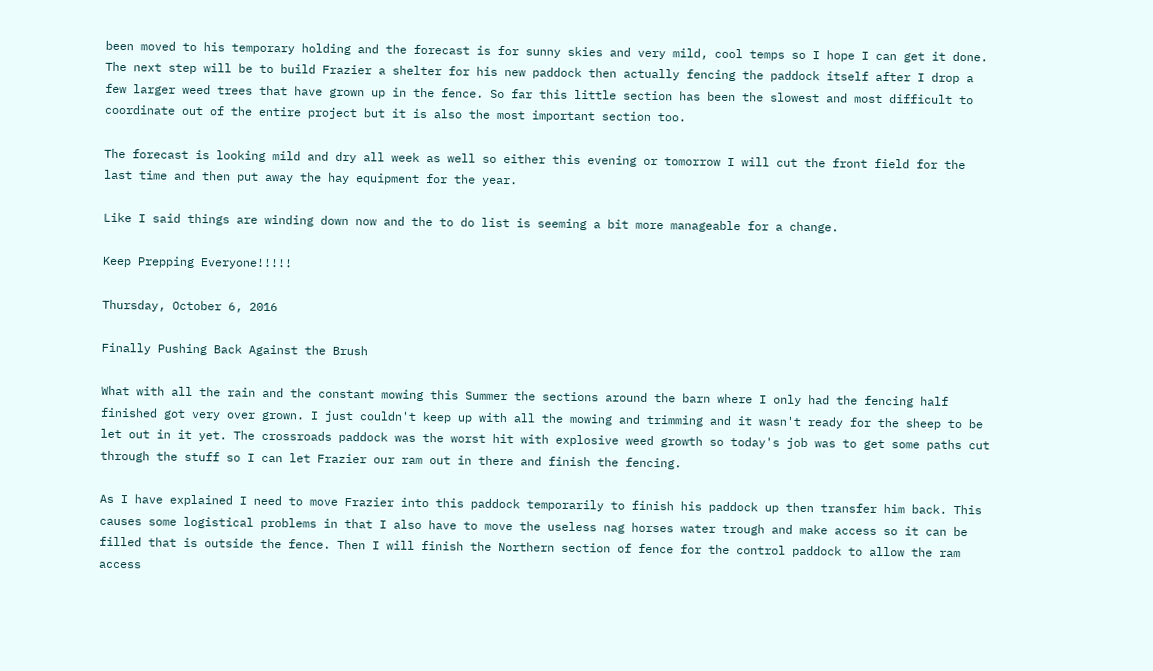been moved to his temporary holding and the forecast is for sunny skies and very mild, cool temps so I hope I can get it done. The next step will be to build Frazier a shelter for his new paddock then actually fencing the paddock itself after I drop a few larger weed trees that have grown up in the fence. So far this little section has been the slowest and most difficult to coordinate out of the entire project but it is also the most important section too.

The forecast is looking mild and dry all week as well so either this evening or tomorrow I will cut the front field for the last time and then put away the hay equipment for the year.

Like I said things are winding down now and the to do list is seeming a bit more manageable for a change.

Keep Prepping Everyone!!!!!

Thursday, October 6, 2016

Finally Pushing Back Against the Brush

What with all the rain and the constant mowing this Summer the sections around the barn where I only had the fencing half finished got very over grown. I just couldn't keep up with all the mowing and trimming and it wasn't ready for the sheep to be let out in it yet. The crossroads paddock was the worst hit with explosive weed growth so today's job was to get some paths cut through the stuff so I can let Frazier our ram out in there and finish the fencing.

As I have explained I need to move Frazier into this paddock temporarily to finish his paddock up then transfer him back. This causes some logistical problems in that I also have to move the useless nag horses water trough and make access so it can be filled that is outside the fence. Then I will finish the Northern section of fence for the control paddock to allow the ram access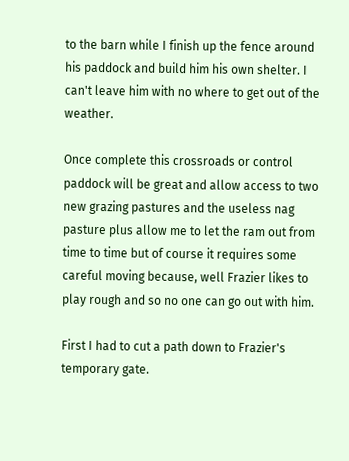to the barn while I finish up the fence around his paddock and build him his own shelter. I can't leave him with no where to get out of the weather.

Once complete this crossroads or control paddock will be great and allow access to two new grazing pastures and the useless nag pasture plus allow me to let the ram out from time to time but of course it requires some careful moving because, well Frazier likes to play rough and so no one can go out with him.

First I had to cut a path down to Frazier's temporary gate.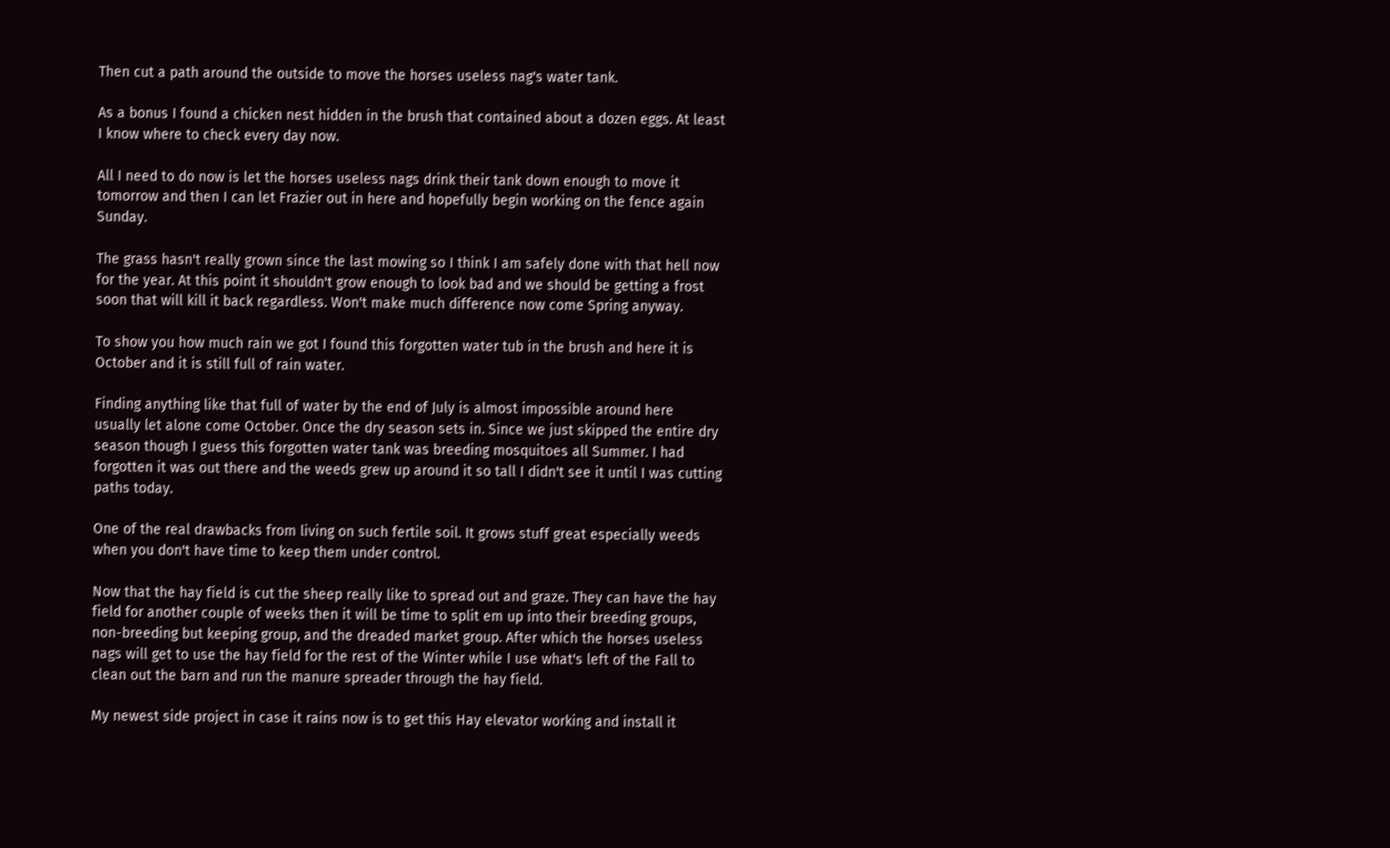Then cut a path around the outside to move the horses useless nag's water tank.

As a bonus I found a chicken nest hidden in the brush that contained about a dozen eggs. At least I know where to check every day now.

All I need to do now is let the horses useless nags drink their tank down enough to move it tomorrow and then I can let Frazier out in here and hopefully begin working on the fence again Sunday.

The grass hasn't really grown since the last mowing so I think I am safely done with that hell now for the year. At this point it shouldn't grow enough to look bad and we should be getting a frost soon that will kill it back regardless. Won't make much difference now come Spring anyway.

To show you how much rain we got I found this forgotten water tub in the brush and here it is October and it is still full of rain water.

Finding anything like that full of water by the end of July is almost impossible around here usually let alone come October. Once the dry season sets in. Since we just skipped the entire dry season though I guess this forgotten water tank was breeding mosquitoes all Summer. I had forgotten it was out there and the weeds grew up around it so tall I didn't see it until I was cutting paths today.

One of the real drawbacks from living on such fertile soil. It grows stuff great especially weeds when you don't have time to keep them under control.

Now that the hay field is cut the sheep really like to spread out and graze. They can have the hay field for another couple of weeks then it will be time to split em up into their breeding groups, non-breeding but keeping group, and the dreaded market group. After which the horses useless nags will get to use the hay field for the rest of the Winter while I use what's left of the Fall to clean out the barn and run the manure spreader through the hay field.

My newest side project in case it rains now is to get this Hay elevator working and install it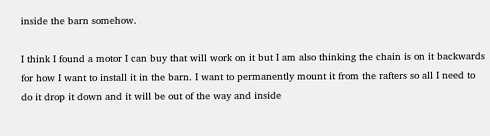inside the barn somehow.

I think I found a motor I can buy that will work on it but I am also thinking the chain is on it backwards for how I want to install it in the barn. I want to permanently mount it from the rafters so all I need to do it drop it down and it will be out of the way and inside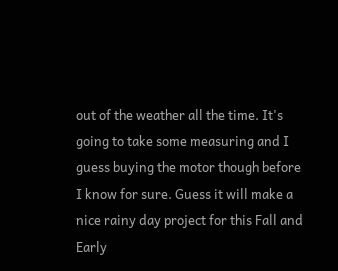out of the weather all the time. It's going to take some measuring and I guess buying the motor though before I know for sure. Guess it will make a nice rainy day project for this Fall and Early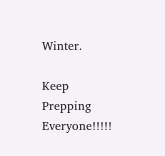Winter.

Keep Prepping Everyone!!!!!